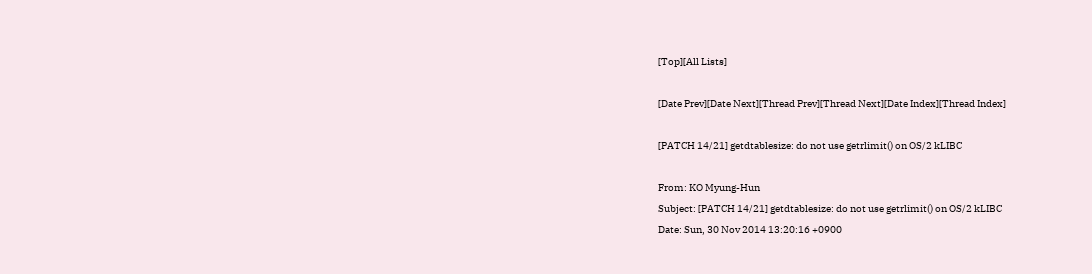[Top][All Lists]

[Date Prev][Date Next][Thread Prev][Thread Next][Date Index][Thread Index]

[PATCH 14/21] getdtablesize: do not use getrlimit() on OS/2 kLIBC

From: KO Myung-Hun
Subject: [PATCH 14/21] getdtablesize: do not use getrlimit() on OS/2 kLIBC
Date: Sun, 30 Nov 2014 13:20:16 +0900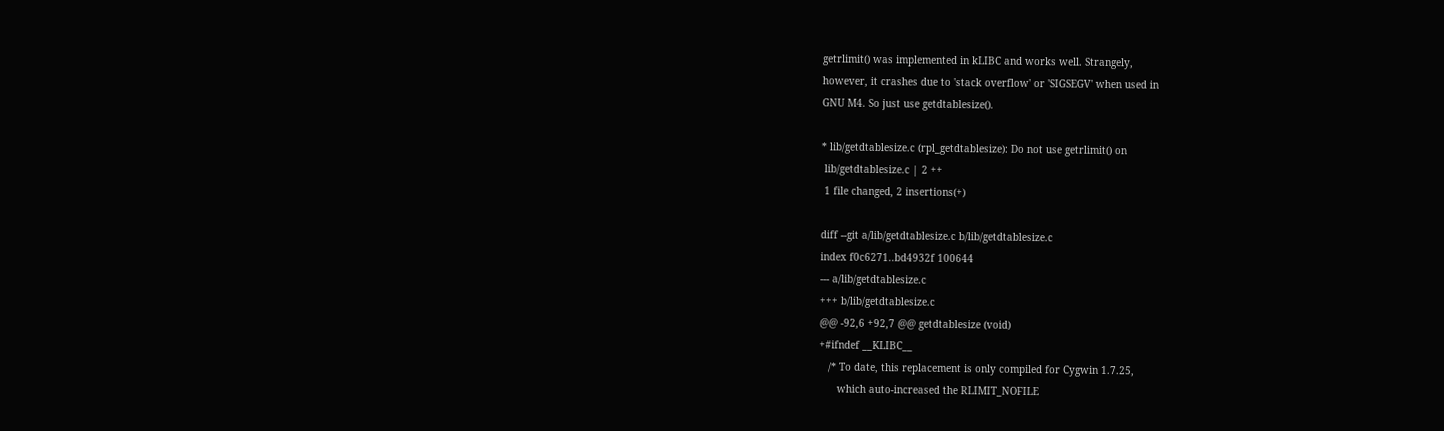getrlimit() was implemented in kLIBC and works well. Strangely,
however, it crashes due to 'stack overflow' or 'SIGSEGV' when used in
GNU M4. So just use getdtablesize().

* lib/getdtablesize.c (rpl_getdtablesize): Do not use getrlimit() on
 lib/getdtablesize.c | 2 ++
 1 file changed, 2 insertions(+)

diff --git a/lib/getdtablesize.c b/lib/getdtablesize.c
index f0c6271..bd4932f 100644
--- a/lib/getdtablesize.c
+++ b/lib/getdtablesize.c
@@ -92,6 +92,7 @@ getdtablesize (void)
+#ifndef __KLIBC__
   /* To date, this replacement is only compiled for Cygwin 1.7.25,
      which auto-increased the RLIMIT_NOFILE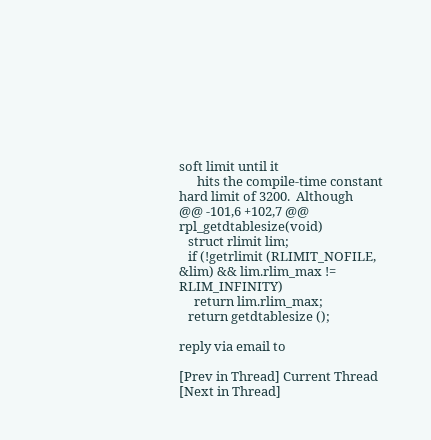soft limit until it
      hits the compile-time constant hard limit of 3200.  Although
@@ -101,6 +102,7 @@ rpl_getdtablesize(void)
   struct rlimit lim;
   if (!getrlimit (RLIMIT_NOFILE, &lim) && lim.rlim_max != RLIM_INFINITY)
     return lim.rlim_max;
   return getdtablesize ();

reply via email to

[Prev in Thread] Current Thread [Next in Thread]